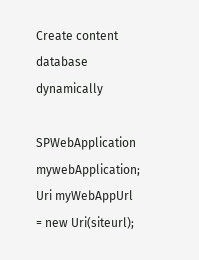Create content database dynamically

SPWebApplication mywebApplication;
Uri myWebAppUrl = new Uri(siteurl);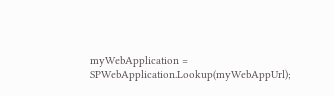myWebApplication = SPWebApplication.Lookup(myWebAppUrl);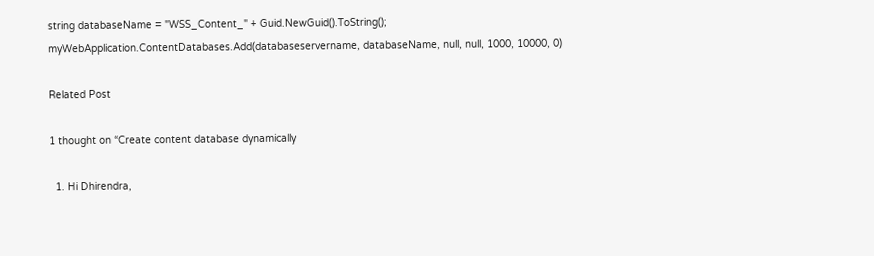string databaseName = "WSS_Content_" + Guid.NewGuid().ToString();
myWebApplication.ContentDatabases.Add(databaseservername, databaseName, null, null, 1000, 10000, 0)

Related Post

1 thought on “Create content database dynamically

  1. Hi Dhirendra,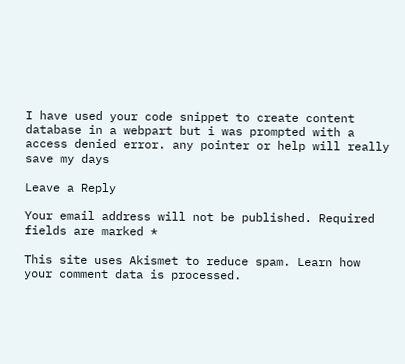I have used your code snippet to create content database in a webpart but i was prompted with a access denied error. any pointer or help will really save my days

Leave a Reply

Your email address will not be published. Required fields are marked *

This site uses Akismet to reduce spam. Learn how your comment data is processed.